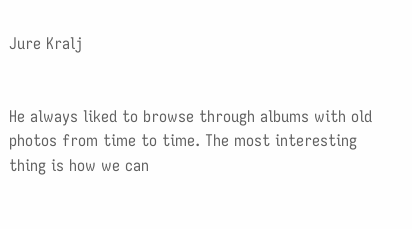Jure Kralj


He always liked to browse through albums with old photos from time to time. The most interesting thing is how we can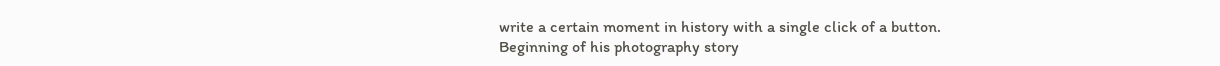write a certain moment in history with a single click of a button. Beginning of his photography story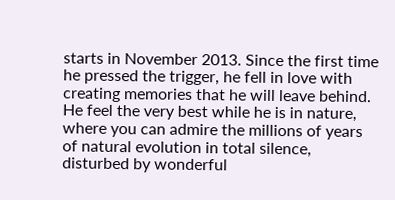starts in November 2013. Since the first time he pressed the trigger, he fell in love with creating memories that he will leave behind. He feel the very best while he is in nature, where you can admire the millions of years of natural evolution in total silence, disturbed by wonderful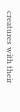creatures with their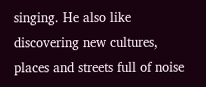singing. He also like discovering new cultures, places and streets full of noise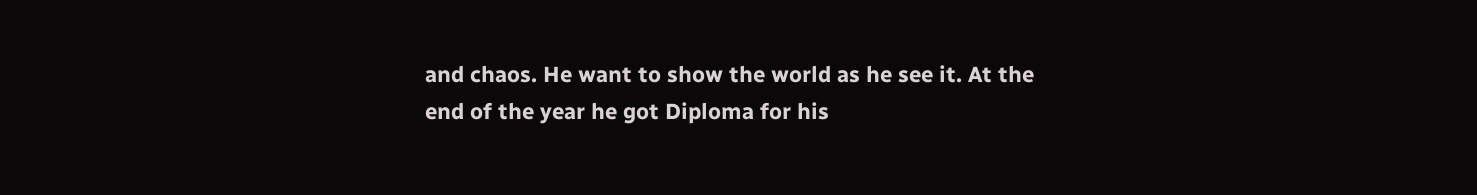and chaos. He want to show the world as he see it. At the end of the year he got Diploma for his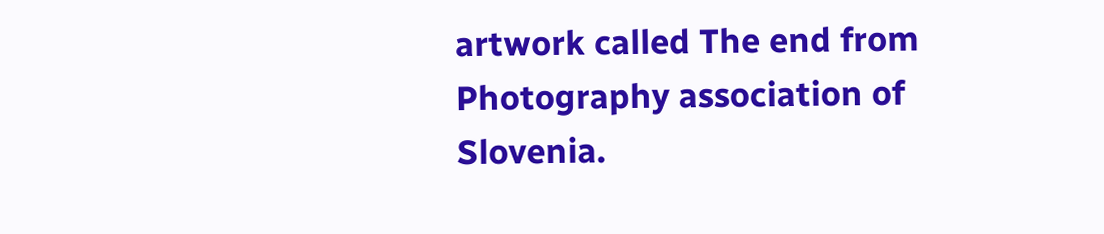artwork called The end from Photography association of Slovenia.